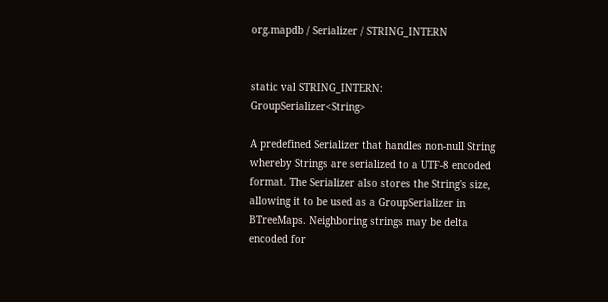org.mapdb / Serializer / STRING_INTERN


static val STRING_INTERN: GroupSerializer<String>

A predefined Serializer that handles non-null String whereby Strings are serialized to a UTF-8 encoded format. The Serializer also stores the String's size, allowing it to be used as a GroupSerializer in BTreeMaps. Neighboring strings may be delta encoded for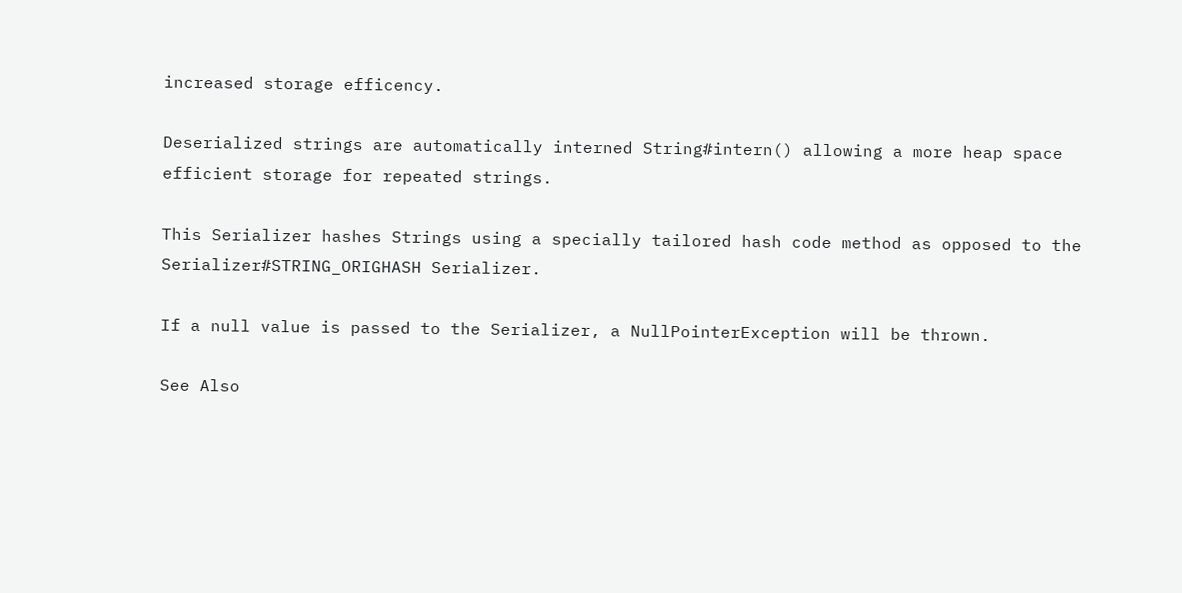increased storage efficency.

Deserialized strings are automatically interned String#intern() allowing a more heap space efficient storage for repeated strings.

This Serializer hashes Strings using a specially tailored hash code method as opposed to the Serializer#STRING_ORIGHASH Serializer.

If a null value is passed to the Serializer, a NullPointerException will be thrown.

See Also